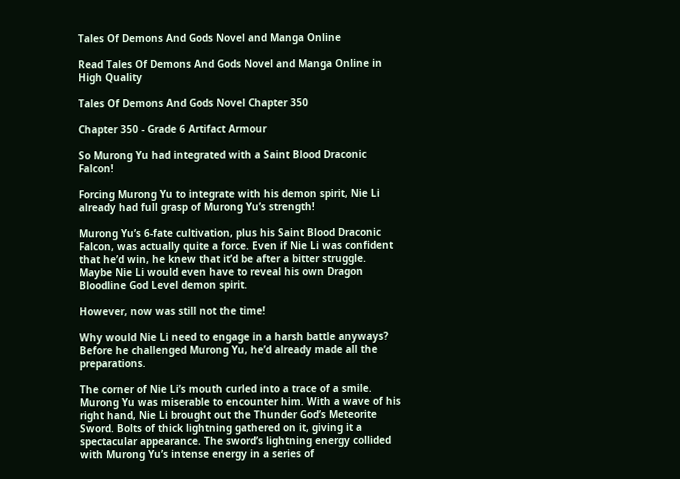Tales Of Demons And Gods Novel and Manga Online

Read Tales Of Demons And Gods Novel and Manga Online in High Quality

Tales Of Demons And Gods Novel Chapter 350

Chapter 350 - Grade 6 Artifact Armour

So Murong Yu had integrated with a Saint Blood Draconic Falcon!

Forcing Murong Yu to integrate with his demon spirit, Nie Li already had full grasp of Murong Yu’s strength!

Murong Yu’s 6-fate cultivation, plus his Saint Blood Draconic Falcon, was actually quite a force. Even if Nie Li was confident that he’d win, he knew that it’d be after a bitter struggle. Maybe Nie Li would even have to reveal his own Dragon Bloodline God Level demon spirit.

However, now was still not the time!

Why would Nie Li need to engage in a harsh battle anyways? Before he challenged Murong Yu, he’d already made all the preparations.

The corner of Nie Li’s mouth curled into a trace of a smile. Murong Yu was miserable to encounter him. With a wave of his right hand, Nie Li brought out the Thunder God’s Meteorite Sword. Bolts of thick lightning gathered on it, giving it a spectacular appearance. The sword’s lightning energy collided with Murong Yu’s intense energy in a series of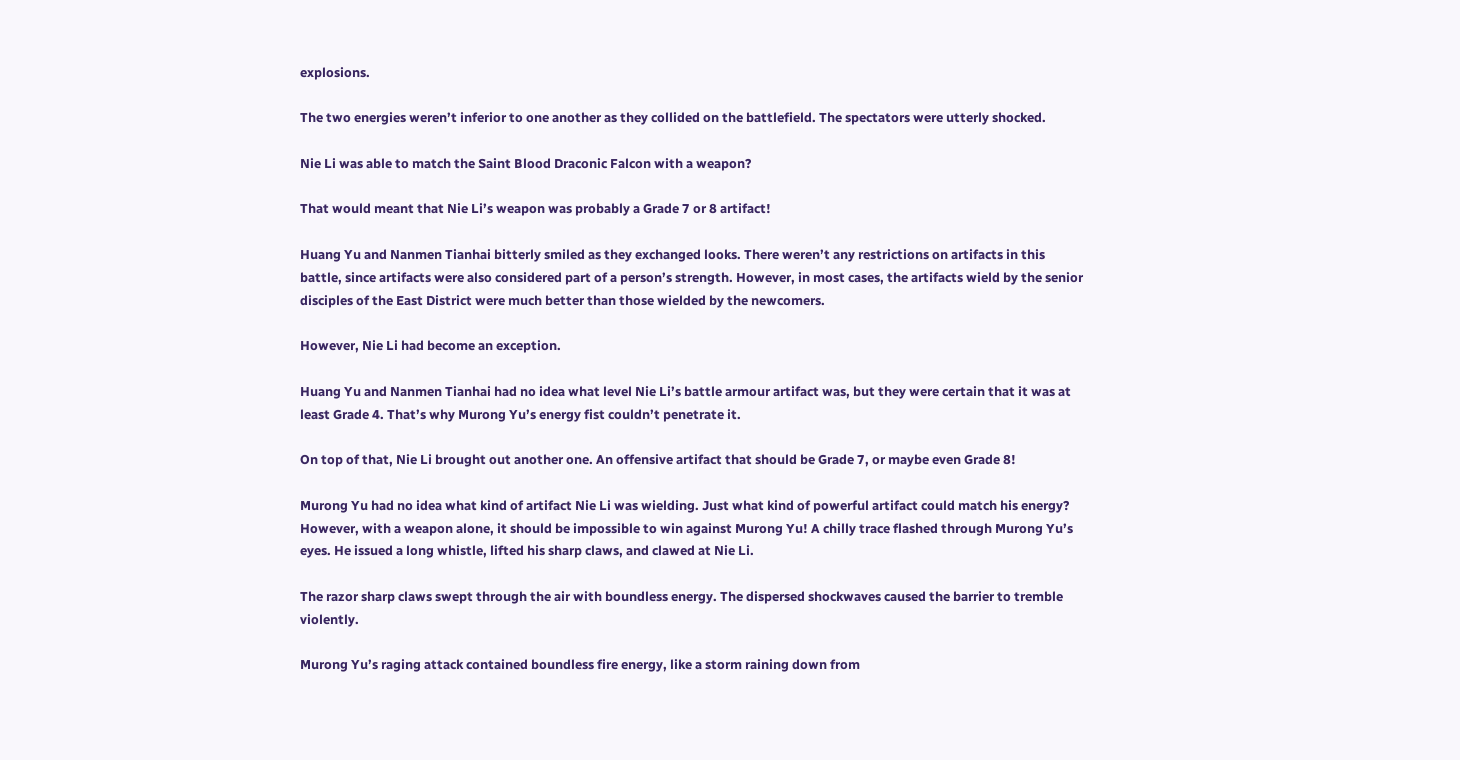explosions.

The two energies weren’t inferior to one another as they collided on the battlefield. The spectators were utterly shocked.

Nie Li was able to match the Saint Blood Draconic Falcon with a weapon?

That would meant that Nie Li’s weapon was probably a Grade 7 or 8 artifact!

Huang Yu and Nanmen Tianhai bitterly smiled as they exchanged looks. There weren’t any restrictions on artifacts in this battle, since artifacts were also considered part of a person’s strength. However, in most cases, the artifacts wield by the senior disciples of the East District were much better than those wielded by the newcomers.

However, Nie Li had become an exception.

Huang Yu and Nanmen Tianhai had no idea what level Nie Li’s battle armour artifact was, but they were certain that it was at least Grade 4. That’s why Murong Yu’s energy fist couldn’t penetrate it.

On top of that, Nie Li brought out another one. An offensive artifact that should be Grade 7, or maybe even Grade 8!

Murong Yu had no idea what kind of artifact Nie Li was wielding. Just what kind of powerful artifact could match his energy? However, with a weapon alone, it should be impossible to win against Murong Yu! A chilly trace flashed through Murong Yu’s eyes. He issued a long whistle, lifted his sharp claws, and clawed at Nie Li.

The razor sharp claws swept through the air with boundless energy. The dispersed shockwaves caused the barrier to tremble violently.

Murong Yu’s raging attack contained boundless fire energy, like a storm raining down from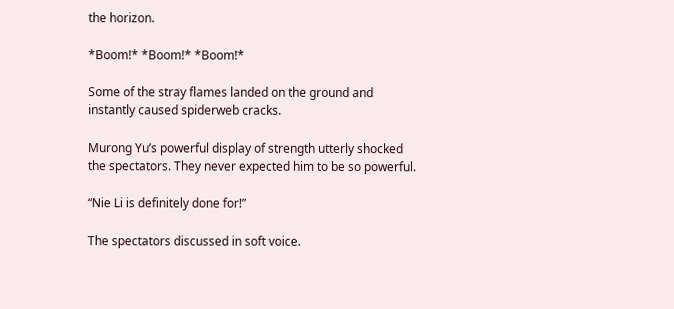the horizon.

*Boom!* *Boom!* *Boom!*

Some of the stray flames landed on the ground and instantly caused spiderweb cracks.

Murong Yu’s powerful display of strength utterly shocked the spectators. They never expected him to be so powerful.

“Nie Li is definitely done for!”

The spectators discussed in soft voice.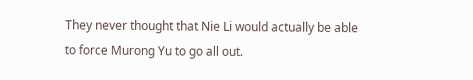They never thought that Nie Li would actually be able to force Murong Yu to go all out.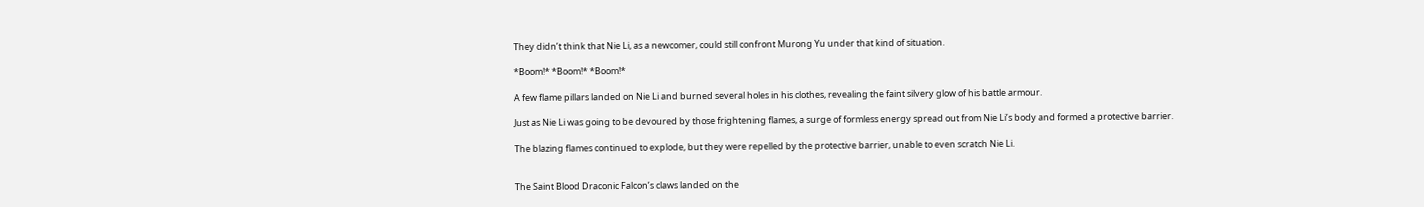They didn’t think that Nie Li, as a newcomer, could still confront Murong Yu under that kind of situation.

*Boom!* *Boom!* *Boom!*

A few flame pillars landed on Nie Li and burned several holes in his clothes, revealing the faint silvery glow of his battle armour.

Just as Nie Li was going to be devoured by those frightening flames, a surge of formless energy spread out from Nie Li’s body and formed a protective barrier.

The blazing flames continued to explode, but they were repelled by the protective barrier, unable to even scratch Nie Li.


The Saint Blood Draconic Falcon’s claws landed on the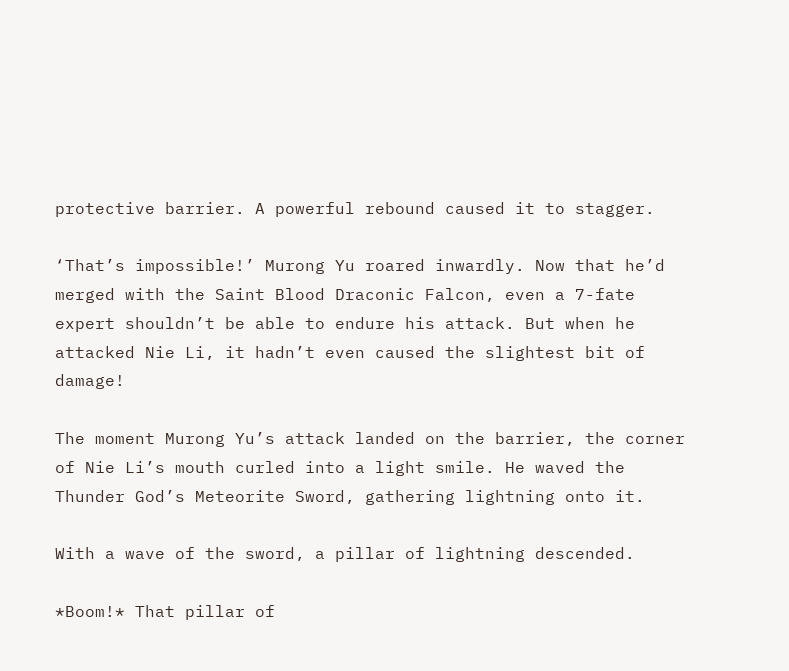protective barrier. A powerful rebound caused it to stagger.

‘That’s impossible!’ Murong Yu roared inwardly. Now that he’d merged with the Saint Blood Draconic Falcon, even a 7-fate expert shouldn’t be able to endure his attack. But when he attacked Nie Li, it hadn’t even caused the slightest bit of damage!

The moment Murong Yu’s attack landed on the barrier, the corner of Nie Li’s mouth curled into a light smile. He waved the Thunder God’s Meteorite Sword, gathering lightning onto it.

With a wave of the sword, a pillar of lightning descended.

*Boom!* That pillar of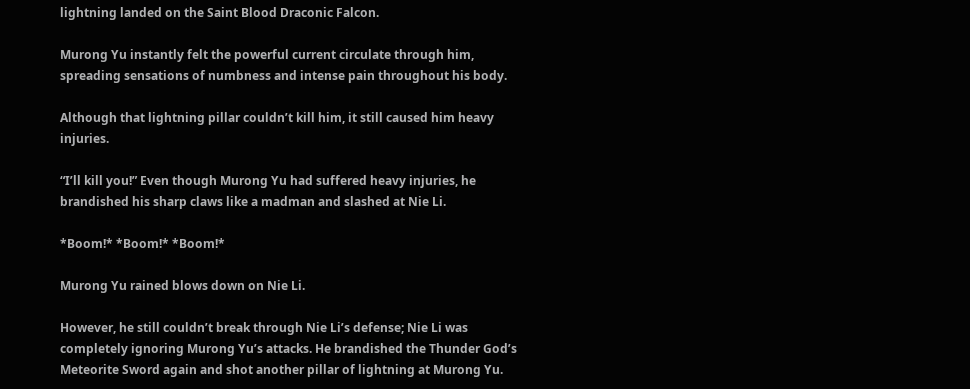lightning landed on the Saint Blood Draconic Falcon.

Murong Yu instantly felt the powerful current circulate through him, spreading sensations of numbness and intense pain throughout his body.

Although that lightning pillar couldn’t kill him, it still caused him heavy injuries.

“I’ll kill you!” Even though Murong Yu had suffered heavy injuries, he brandished his sharp claws like a madman and slashed at Nie Li.

*Boom!* *Boom!* *Boom!*

Murong Yu rained blows down on Nie Li.

However, he still couldn’t break through Nie Li’s defense; Nie Li was completely ignoring Murong Yu’s attacks. He brandished the Thunder God’s Meteorite Sword again and shot another pillar of lightning at Murong Yu.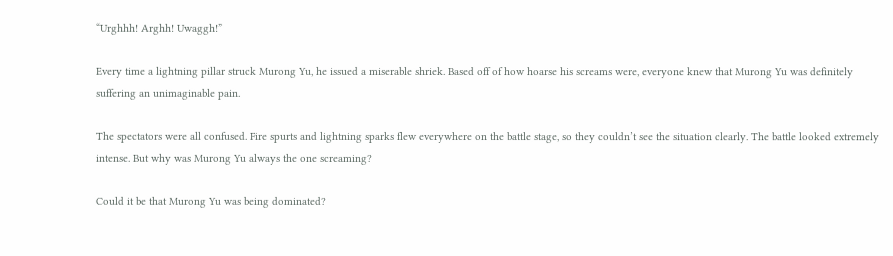“Urghhh! Arghh! Uwaggh!”

Every time a lightning pillar struck Murong Yu, he issued a miserable shriek. Based off of how hoarse his screams were, everyone knew that Murong Yu was definitely suffering an unimaginable pain.

The spectators were all confused. Fire spurts and lightning sparks flew everywhere on the battle stage, so they couldn’t see the situation clearly. The battle looked extremely intense. But why was Murong Yu always the one screaming?

Could it be that Murong Yu was being dominated?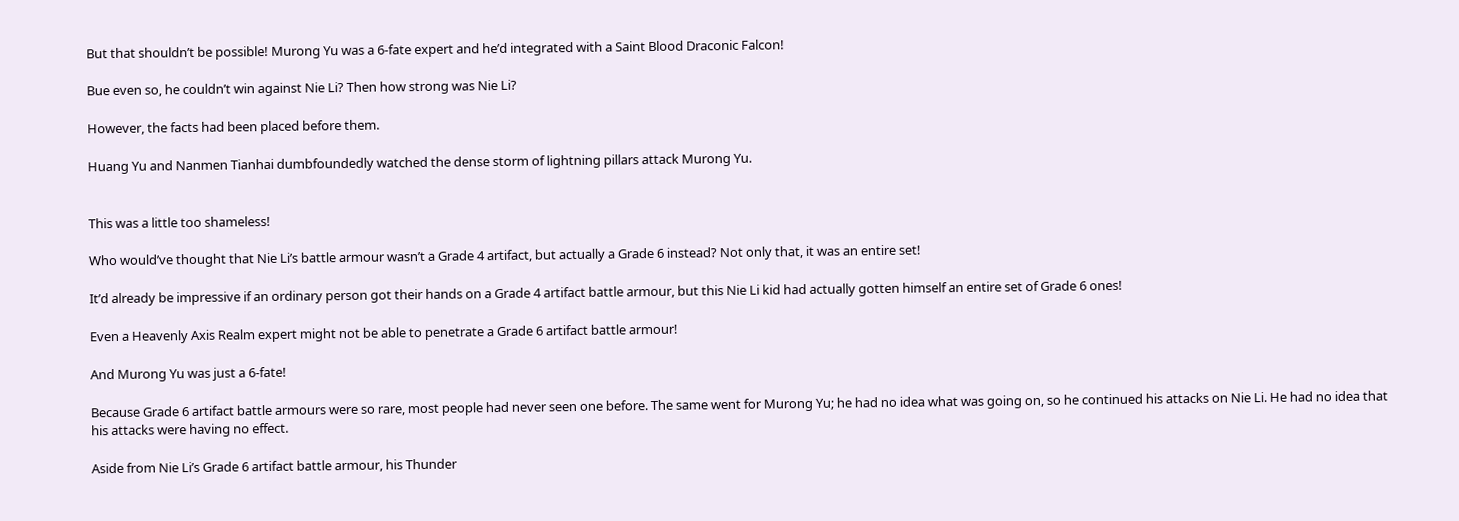But that shouldn’t be possible! Murong Yu was a 6-fate expert and he’d integrated with a Saint Blood Draconic Falcon!

Bue even so, he couldn’t win against Nie Li? Then how strong was Nie Li?

However, the facts had been placed before them.

Huang Yu and Nanmen Tianhai dumbfoundedly watched the dense storm of lightning pillars attack Murong Yu.


This was a little too shameless!

Who would’ve thought that Nie Li’s battle armour wasn’t a Grade 4 artifact, but actually a Grade 6 instead? Not only that, it was an entire set!

It’d already be impressive if an ordinary person got their hands on a Grade 4 artifact battle armour, but this Nie Li kid had actually gotten himself an entire set of Grade 6 ones!

Even a Heavenly Axis Realm expert might not be able to penetrate a Grade 6 artifact battle armour!

And Murong Yu was just a 6-fate!

Because Grade 6 artifact battle armours were so rare, most people had never seen one before. The same went for Murong Yu; he had no idea what was going on, so he continued his attacks on Nie Li. He had no idea that his attacks were having no effect.

Aside from Nie Li’s Grade 6 artifact battle armour, his Thunder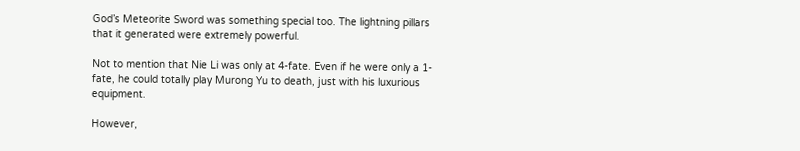God’s Meteorite Sword was something special too. The lightning pillars that it generated were extremely powerful.

Not to mention that Nie Li was only at 4-fate. Even if he were only a 1-fate, he could totally play Murong Yu to death, just with his luxurious equipment.

However,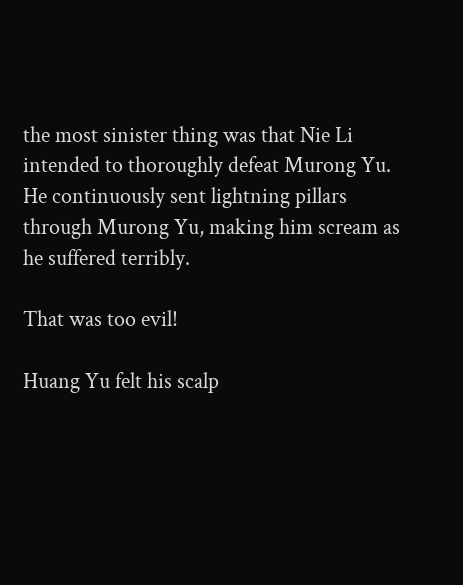the most sinister thing was that Nie Li intended to thoroughly defeat Murong Yu. He continuously sent lightning pillars through Murong Yu, making him scream as he suffered terribly.

That was too evil!

Huang Yu felt his scalp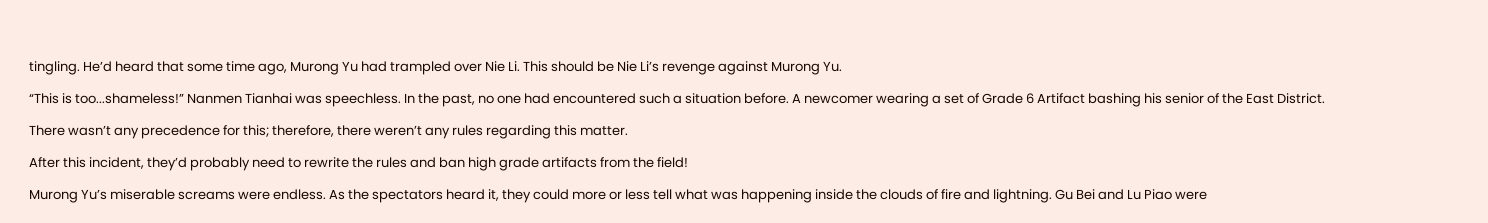tingling. He’d heard that some time ago, Murong Yu had trampled over Nie Li. This should be Nie Li’s revenge against Murong Yu.

“This is too...shameless!” Nanmen Tianhai was speechless. In the past, no one had encountered such a situation before. A newcomer wearing a set of Grade 6 Artifact bashing his senior of the East District.

There wasn’t any precedence for this; therefore, there weren’t any rules regarding this matter.

After this incident, they’d probably need to rewrite the rules and ban high grade artifacts from the field!

Murong Yu’s miserable screams were endless. As the spectators heard it, they could more or less tell what was happening inside the clouds of fire and lightning. Gu Bei and Lu Piao were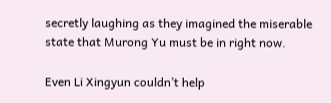secretly laughing as they imagined the miserable state that Murong Yu must be in right now.

Even Li Xingyun couldn’t help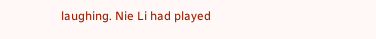laughing. Nie Li had played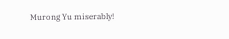Murong Yu miserably!